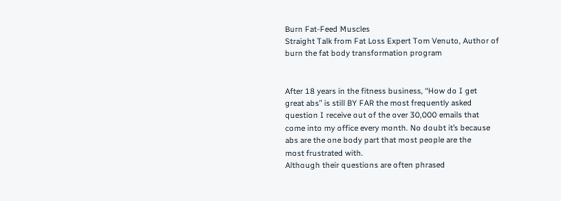Burn Fat-Feed Muscles
Straight Talk from Fat Loss Expert Tom Venuto, Author of burn the fat body transformation program


After 18 years in the fitness business, “How do I get
great abs” is still BY FAR the most frequently asked
question I receive out of the over 30,000 emails that
come into my office every month. No doubt it’s because
abs are the one body part that most people are the
most frustrated with.
Although their questions are often phrased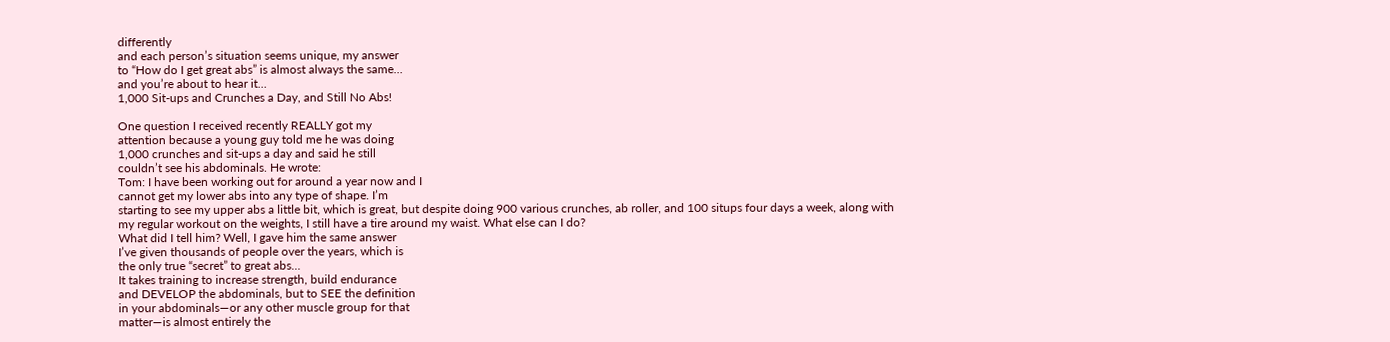differently
and each person’s situation seems unique, my answer
to “How do I get great abs” is almost always the same…
and you’re about to hear it…
1,000 Sit-ups and Crunches a Day, and Still No Abs!

One question I received recently REALLY got my
attention because a young guy told me he was doing
1,000 crunches and sit-ups a day and said he still
couldn’t see his abdominals. He wrote:
Tom: I have been working out for around a year now and I
cannot get my lower abs into any type of shape. I’m
starting to see my upper abs a little bit, which is great, but despite doing 900 various crunches, ab roller, and 100 situps four days a week, along with my regular workout on the weights, I still have a tire around my waist. What else can I do?
What did I tell him? Well, I gave him the same answer
I’ve given thousands of people over the years, which is
the only true “secret” to great abs…
It takes training to increase strength, build endurance
and DEVELOP the abdominals, but to SEE the definition
in your abdominals—or any other muscle group for that
matter—is almost entirely the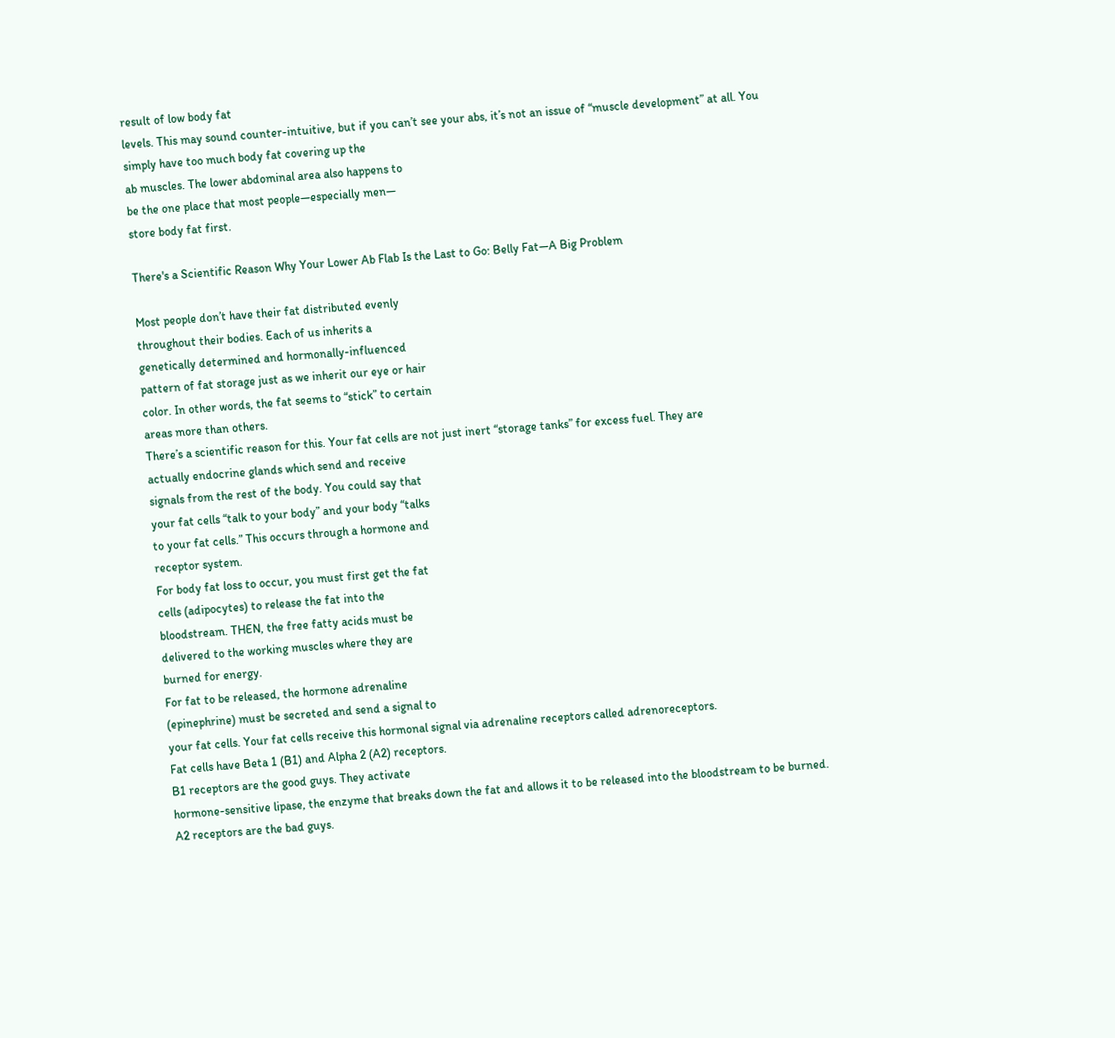result of low body fat
levels. This may sound counter-intuitive, but if you can’t see your abs, it’s not an issue of “muscle development” at all. You simply have too much body fat covering up the
ab muscles. The lower abdominal area also happens to
be the one place that most people—especially men—
store body fat first.

There's a Scientific Reason Why Your Lower Ab Flab Is the Last to Go: Belly Fat—A Big Problem

Most people don’t have their fat distributed evenly
throughout their bodies. Each of us inherits a
genetically determined and hormonally-influenced
pattern of fat storage just as we inherit our eye or hair
color. In other words, the fat seems to “stick” to certain
areas more than others.
There’s a scientific reason for this. Your fat cells are not just inert “storage tanks” for excess fuel. They are
actually endocrine glands which send and receive
signals from the rest of the body. You could say that
your fat cells “talk to your body” and your body “talks
to your fat cells.” This occurs through a hormone and
receptor system.
For body fat loss to occur, you must first get the fat
cells (adipocytes) to release the fat into the
bloodstream. THEN, the free fatty acids must be
delivered to the working muscles where they are
burned for energy.
For fat to be released, the hormone adrenaline
(epinephrine) must be secreted and send a signal to
your fat cells. Your fat cells receive this hormonal signal via adrenaline receptors called adrenoreceptors.
Fat cells have Beta 1 (B1) and Alpha 2 (A2) receptors.
B1 receptors are the good guys. They activate
hormone-sensitive lipase, the enzyme that breaks down the fat and allows it to be released into the bloodstream to be burned. A2 receptors are the bad guys.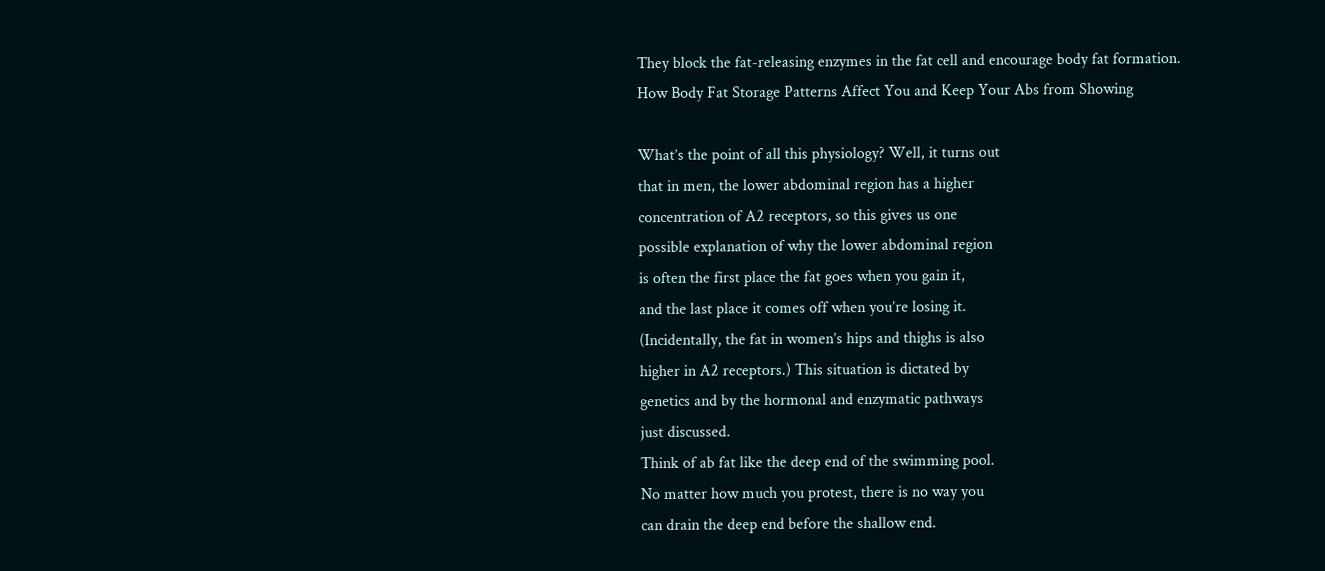They block the fat-releasing enzymes in the fat cell and encourage body fat formation.
How Body Fat Storage Patterns Affect You and Keep Your Abs from Showing

What’s the point of all this physiology? Well, it turns out
that in men, the lower abdominal region has a higher
concentration of A2 receptors, so this gives us one
possible explanation of why the lower abdominal region
is often the first place the fat goes when you gain it,
and the last place it comes off when you’re losing it.
(Incidentally, the fat in women’s hips and thighs is also
higher in A2 receptors.) This situation is dictated by
genetics and by the hormonal and enzymatic pathways
just discussed.
Think of ab fat like the deep end of the swimming pool.
No matter how much you protest, there is no way you
can drain the deep end before the shallow end.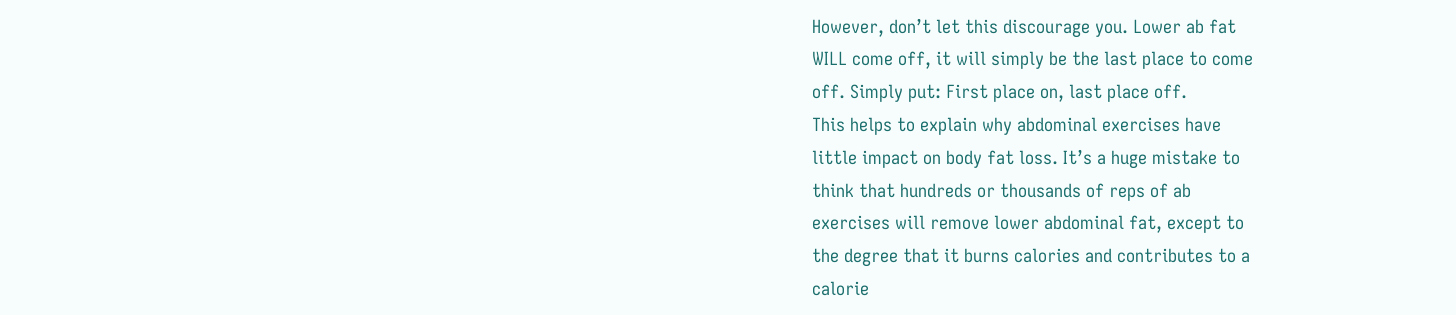However, don’t let this discourage you. Lower ab fat
WILL come off, it will simply be the last place to come
off. Simply put: First place on, last place off.
This helps to explain why abdominal exercises have
little impact on body fat loss. It’s a huge mistake to
think that hundreds or thousands of reps of ab
exercises will remove lower abdominal fat, except to
the degree that it burns calories and contributes to a
calorie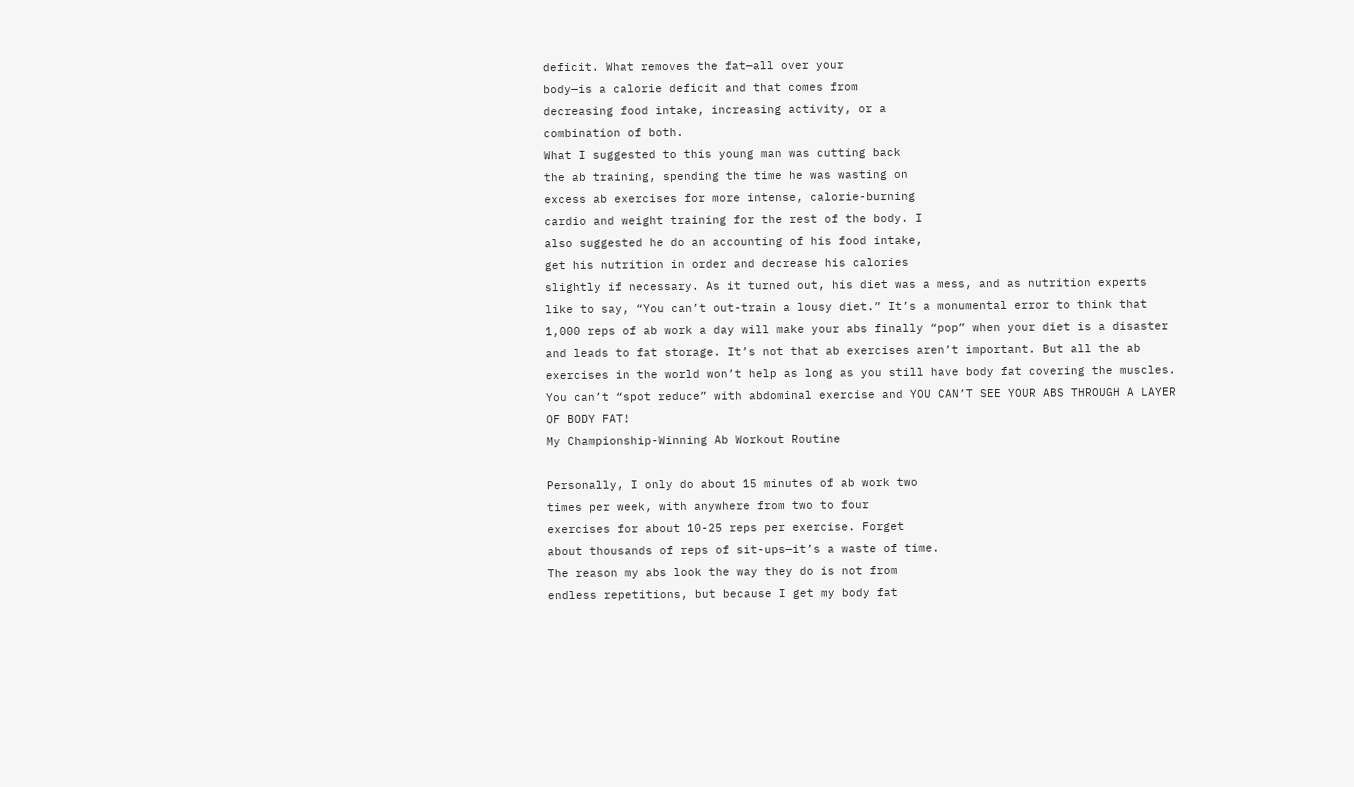deficit. What removes the fat—all over your
body—is a calorie deficit and that comes from
decreasing food intake, increasing activity, or a
combination of both.
What I suggested to this young man was cutting back
the ab training, spending the time he was wasting on
excess ab exercises for more intense, calorie-burning
cardio and weight training for the rest of the body. I
also suggested he do an accounting of his food intake,
get his nutrition in order and decrease his calories
slightly if necessary. As it turned out, his diet was a mess, and as nutrition experts like to say, “You can’t out-train a lousy diet.” It’s a monumental error to think that 1,000 reps of ab work a day will make your abs finally “pop” when your diet is a disaster and leads to fat storage. It’s not that ab exercises aren’t important. But all the ab exercises in the world won’t help as long as you still have body fat covering the muscles. You can’t “spot reduce” with abdominal exercise and YOU CAN’T SEE YOUR ABS THROUGH A LAYER OF BODY FAT!
My Championship-Winning Ab Workout Routine

Personally, I only do about 15 minutes of ab work two
times per week, with anywhere from two to four
exercises for about 10-25 reps per exercise. Forget
about thousands of reps of sit-ups—it’s a waste of time.
The reason my abs look the way they do is not from
endless repetitions, but because I get my body fat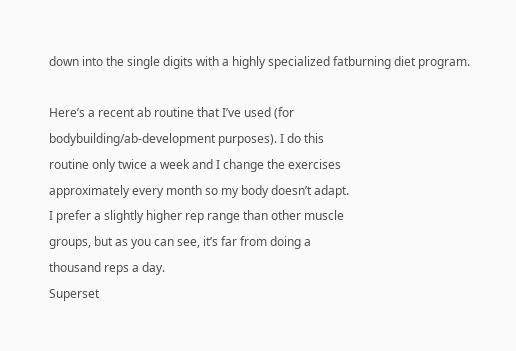down into the single digits with a highly specialized fatburning diet program.

Here’s a recent ab routine that I’ve used (for
bodybuilding/ab-development purposes). I do this
routine only twice a week and I change the exercises
approximately every month so my body doesn’t adapt.
I prefer a slightly higher rep range than other muscle
groups, but as you can see, it’s far from doing a
thousand reps a day.
Superset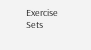Exercise                                                                                        Sets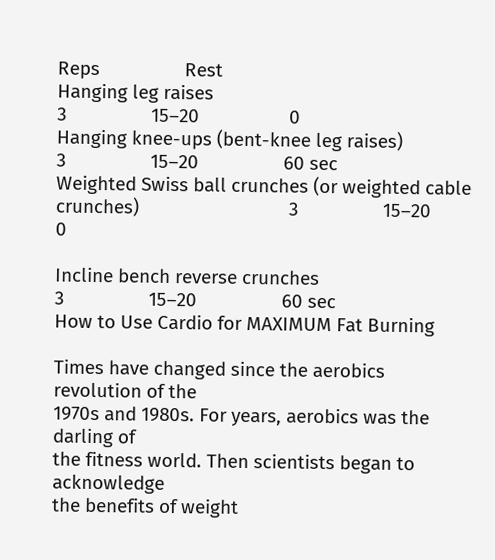Reps                 Rest
Hanging leg raises                                                                                        3                 15–20                  0
Hanging knee-ups (bent-knee leg raises)                                                         3                 15–20                 60 sec
Weighted Swiss ball crunches (or weighted cable crunches)                              3                 15–20                  0

Incline bench reverse crunches                                                                         3                 15–20                 60 sec
How to Use Cardio for MAXIMUM Fat Burning

Times have changed since the aerobics revolution of the
1970s and 1980s. For years, aerobics was the darling of
the fitness world. Then scientists began to acknowledge
the benefits of weight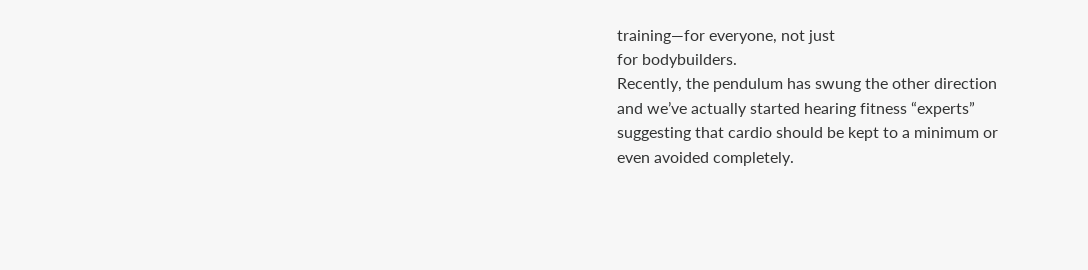training—for everyone, not just
for bodybuilders.
Recently, the pendulum has swung the other direction
and we’ve actually started hearing fitness “experts”
suggesting that cardio should be kept to a minimum or
even avoided completely.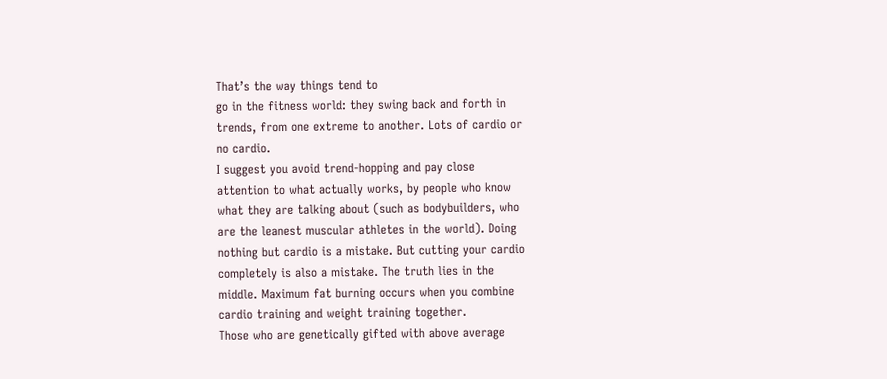That’s the way things tend to
go in the fitness world: they swing back and forth in
trends, from one extreme to another. Lots of cardio or
no cardio.
I suggest you avoid trend-hopping and pay close
attention to what actually works, by people who know
what they are talking about (such as bodybuilders, who
are the leanest muscular athletes in the world). Doing
nothing but cardio is a mistake. But cutting your cardio
completely is also a mistake. The truth lies in the
middle. Maximum fat burning occurs when you combine
cardio training and weight training together.
Those who are genetically gifted with above average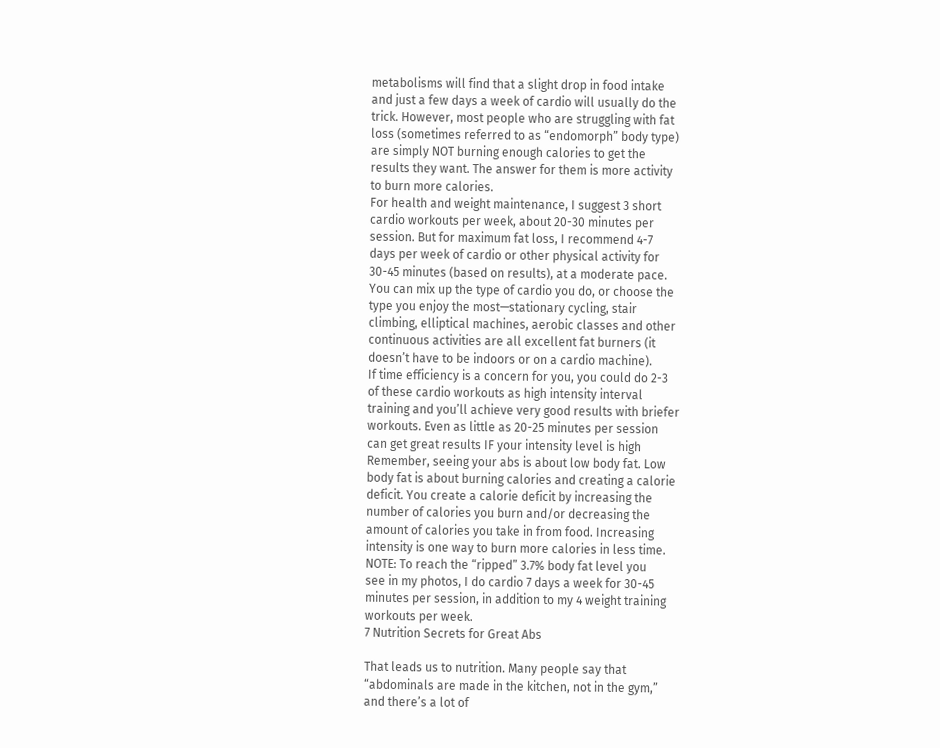metabolisms will find that a slight drop in food intake
and just a few days a week of cardio will usually do the
trick. However, most people who are struggling with fat
loss (sometimes referred to as “endomorph” body type)
are simply NOT burning enough calories to get the
results they want. The answer for them is more activity
to burn more calories.
For health and weight maintenance, I suggest 3 short
cardio workouts per week, about 20-30 minutes per
session. But for maximum fat loss, I recommend 4-7
days per week of cardio or other physical activity for
30-45 minutes (based on results), at a moderate pace.
You can mix up the type of cardio you do, or choose the
type you enjoy the most—stationary cycling, stair
climbing, elliptical machines, aerobic classes and other
continuous activities are all excellent fat burners (it
doesn’t have to be indoors or on a cardio machine).
If time efficiency is a concern for you, you could do 2-3
of these cardio workouts as high intensity interval
training and you’ll achieve very good results with briefer
workouts. Even as little as 20-25 minutes per session
can get great results IF your intensity level is high
Remember, seeing your abs is about low body fat. Low
body fat is about burning calories and creating a calorie
deficit. You create a calorie deficit by increasing the
number of calories you burn and/or decreasing the
amount of calories you take in from food. Increasing
intensity is one way to burn more calories in less time.
NOTE: To reach the “ripped” 3.7% body fat level you
see in my photos, I do cardio 7 days a week for 30-45
minutes per session, in addition to my 4 weight training
workouts per week.
7 Nutrition Secrets for Great Abs

That leads us to nutrition. Many people say that
“abdominals are made in the kitchen, not in the gym,”
and there’s a lot of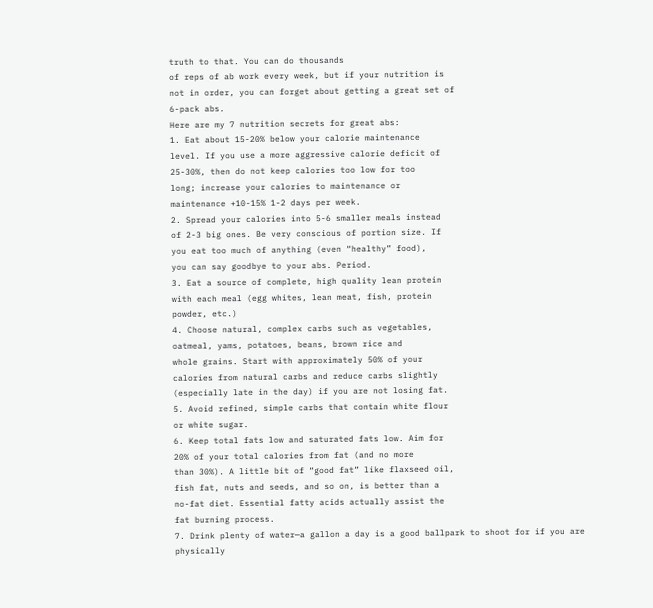truth to that. You can do thousands
of reps of ab work every week, but if your nutrition is
not in order, you can forget about getting a great set of
6-pack abs.
Here are my 7 nutrition secrets for great abs:
1. Eat about 15-20% below your calorie maintenance
level. If you use a more aggressive calorie deficit of
25-30%, then do not keep calories too low for too
long; increase your calories to maintenance or
maintenance +10-15% 1-2 days per week.
2. Spread your calories into 5-6 smaller meals instead
of 2-3 big ones. Be very conscious of portion size. If
you eat too much of anything (even “healthy” food),
you can say goodbye to your abs. Period.
3. Eat a source of complete, high quality lean protein
with each meal (egg whites, lean meat, fish, protein
powder, etc.)
4. Choose natural, complex carbs such as vegetables,
oatmeal, yams, potatoes, beans, brown rice and
whole grains. Start with approximately 50% of your
calories from natural carbs and reduce carbs slightly
(especially late in the day) if you are not losing fat.
5. Avoid refined, simple carbs that contain white flour
or white sugar.
6. Keep total fats low and saturated fats low. Aim for
20% of your total calories from fat (and no more
than 30%). A little bit of “good fat” like flaxseed oil,
fish fat, nuts and seeds, and so on, is better than a
no-fat diet. Essential fatty acids actually assist the
fat burning process.
7. Drink plenty of water—a gallon a day is a good ballpark to shoot for if you are physically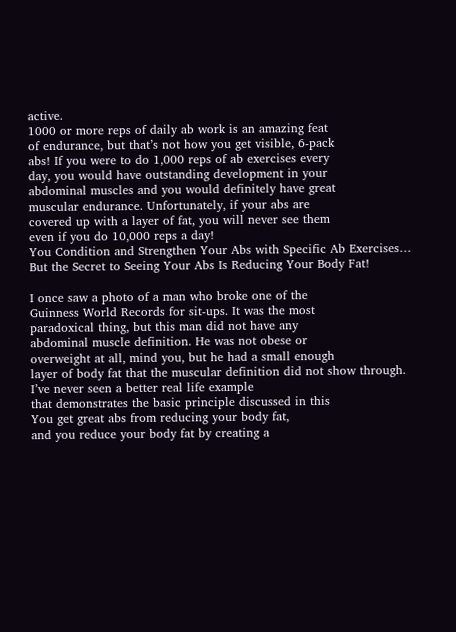active.
1000 or more reps of daily ab work is an amazing feat
of endurance, but that’s not how you get visible, 6-pack
abs! If you were to do 1,000 reps of ab exercises every
day, you would have outstanding development in your
abdominal muscles and you would definitely have great
muscular endurance. Unfortunately, if your abs are
covered up with a layer of fat, you will never see them
even if you do 10,000 reps a day!
You Condition and Strengthen Your Abs with Specific Ab Exercises… But the Secret to Seeing Your Abs Is Reducing Your Body Fat!

I once saw a photo of a man who broke one of the
Guinness World Records for sit-ups. It was the most
paradoxical thing, but this man did not have any
abdominal muscle definition. He was not obese or
overweight at all, mind you, but he had a small enough
layer of body fat that the muscular definition did not show through. I’ve never seen a better real life example
that demonstrates the basic principle discussed in this
You get great abs from reducing your body fat,
and you reduce your body fat by creating a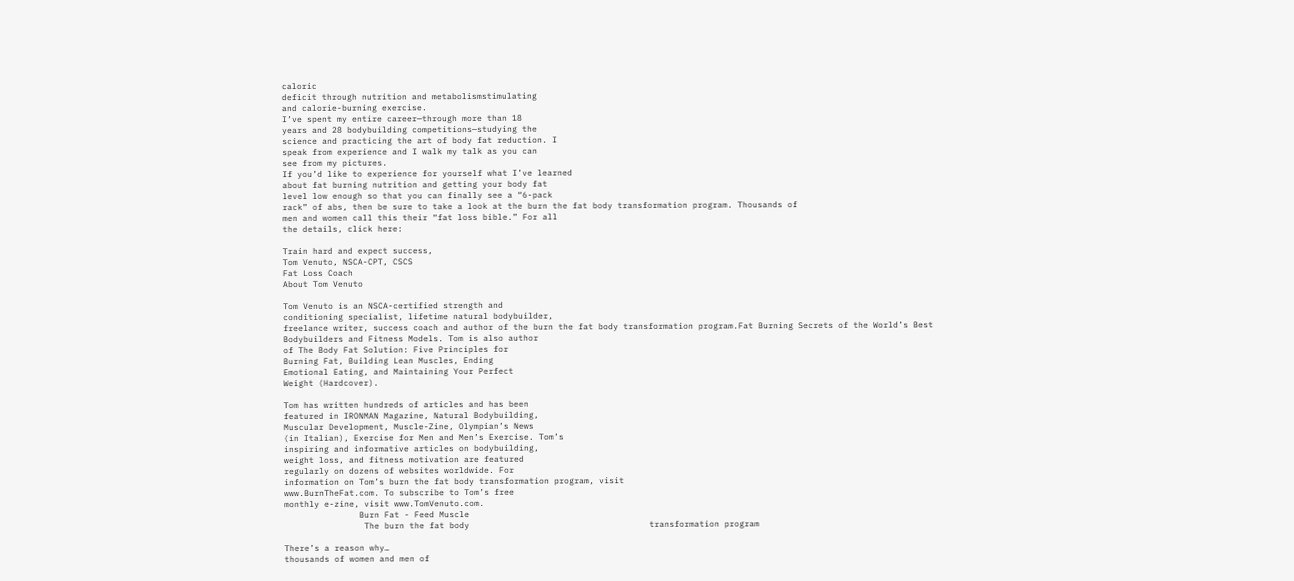caloric
deficit through nutrition and metabolismstimulating
and calorie-burning exercise.
I’ve spent my entire career—through more than 18
years and 28 bodybuilding competitions—studying the
science and practicing the art of body fat reduction. I
speak from experience and I walk my talk as you can
see from my pictures.
If you’d like to experience for yourself what I’ve learned
about fat burning nutrition and getting your body fat
level low enough so that you can finally see a “6-pack
rack” of abs, then be sure to take a look at the burn the fat body transformation program. Thousands of
men and women call this their “fat loss bible.” For all
the details, click here:

Train hard and expect success,
Tom Venuto, NSCA-CPT, CSCS
Fat Loss Coach
About Tom Venuto

Tom Venuto is an NSCA-certified strength and
conditioning specialist, lifetime natural bodybuilder,
freelance writer, success coach and author of the burn the fat body transformation program.Fat Burning Secrets of the World’s Best
Bodybuilders and Fitness Models. Tom is also author
of The Body Fat Solution: Five Principles for
Burning Fat, Building Lean Muscles, Ending
Emotional Eating, and Maintaining Your Perfect
Weight (Hardcover).

Tom has written hundreds of articles and has been
featured in IRONMAN Magazine, Natural Bodybuilding,
Muscular Development, Muscle-Zine, Olympian’s News
(in Italian), Exercise for Men and Men’s Exercise. Tom’s
inspiring and informative articles on bodybuilding,
weight loss, and fitness motivation are featured
regularly on dozens of websites worldwide. For
information on Tom’s burn the fat body transformation program, visit
www.BurnTheFat.com. To subscribe to Tom’s free
monthly e-zine, visit www.TomVenuto.com.
               Burn Fat - Feed Muscle
                The burn the fat body                                    transformation program

There’s a reason why…
thousands of women and men of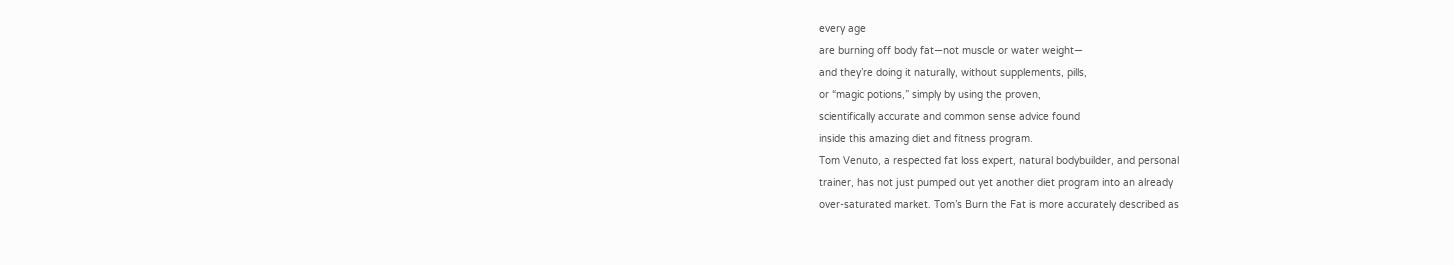every age
are burning off body fat—not muscle or water weight—
and they’re doing it naturally, without supplements, pills,
or “magic potions,” simply by using the proven,
scientifically accurate and common sense advice found
inside this amazing diet and fitness program.
Tom Venuto, a respected fat loss expert, natural bodybuilder, and personal
trainer, has not just pumped out yet another diet program into an already
over-saturated market. Tom’s Burn the Fat is more accurately described as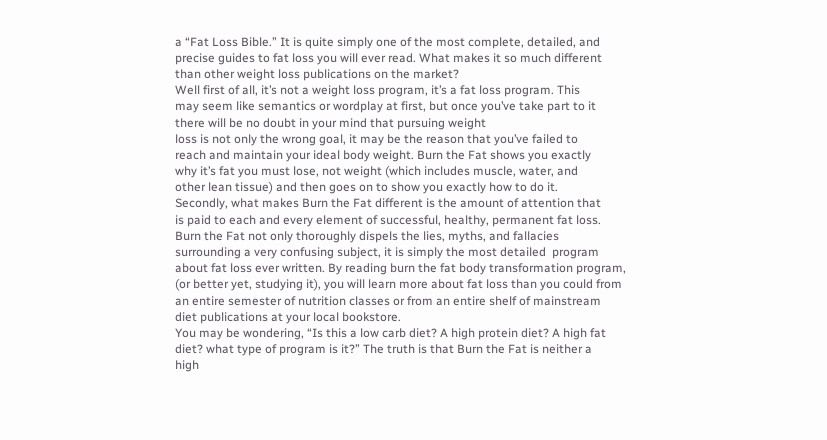a “Fat Loss Bible.” It is quite simply one of the most complete, detailed, and
precise guides to fat loss you will ever read. What makes it so much different
than other weight loss publications on the market?
Well first of all, it’s not a weight loss program, it’s a fat loss program. This
may seem like semantics or wordplay at first, but once you’ve take part to it
there will be no doubt in your mind that pursuing weight
loss is not only the wrong goal, it may be the reason that you’ve failed to
reach and maintain your ideal body weight. Burn the Fat shows you exactly
why it’s fat you must lose, not weight (which includes muscle, water, and
other lean tissue) and then goes on to show you exactly how to do it.
Secondly, what makes Burn the Fat different is the amount of attention that
is paid to each and every element of successful, healthy, permanent fat loss.
Burn the Fat not only thoroughly dispels the lies, myths, and fallacies
surrounding a very confusing subject, it is simply the most detailed  program
about fat loss ever written. By reading burn the fat body transformation program,
(or better yet, studying it), you will learn more about fat loss than you could from
an entire semester of nutrition classes or from an entire shelf of mainstream
diet publications at your local bookstore.
You may be wondering, “Is this a low carb diet? A high protein diet? A high fat
diet? what type of program is it?” The truth is that Burn the Fat is neither a
high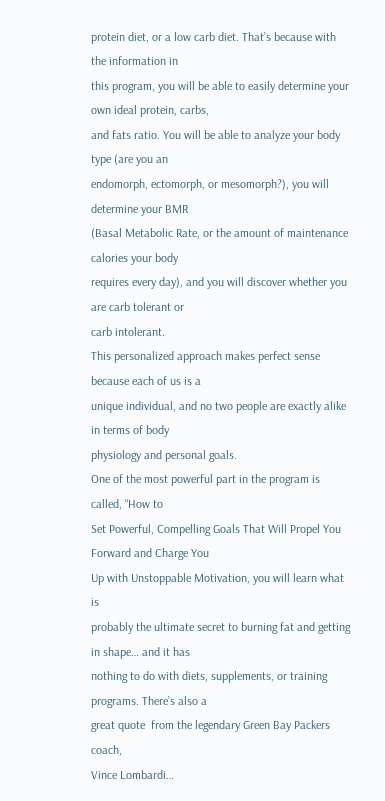protein diet, or a low carb diet. That’s because with the information in
this program, you will be able to easily determine your own ideal protein, carbs,
and fats ratio. You will be able to analyze your body type (are you an
endomorph, ectomorph, or mesomorph?), you will determine your BMR
(Basal Metabolic Rate, or the amount of maintenance calories your body
requires every day), and you will discover whether you are carb tolerant or
carb intolerant.
This personalized approach makes perfect sense because each of us is a
unique individual, and no two people are exactly alike in terms of body
physiology and personal goals.
One of the most powerful part in the program is called, “How to
Set Powerful, Compelling Goals That Will Propel You Forward and Charge You
Up with Unstoppable Motivation, you will learn what is
probably the ultimate secret to burning fat and getting in shape… and it has
nothing to do with diets, supplements, or training programs. There’s also a
great quote  from the legendary Green Bay Packers coach,
Vince Lombardi…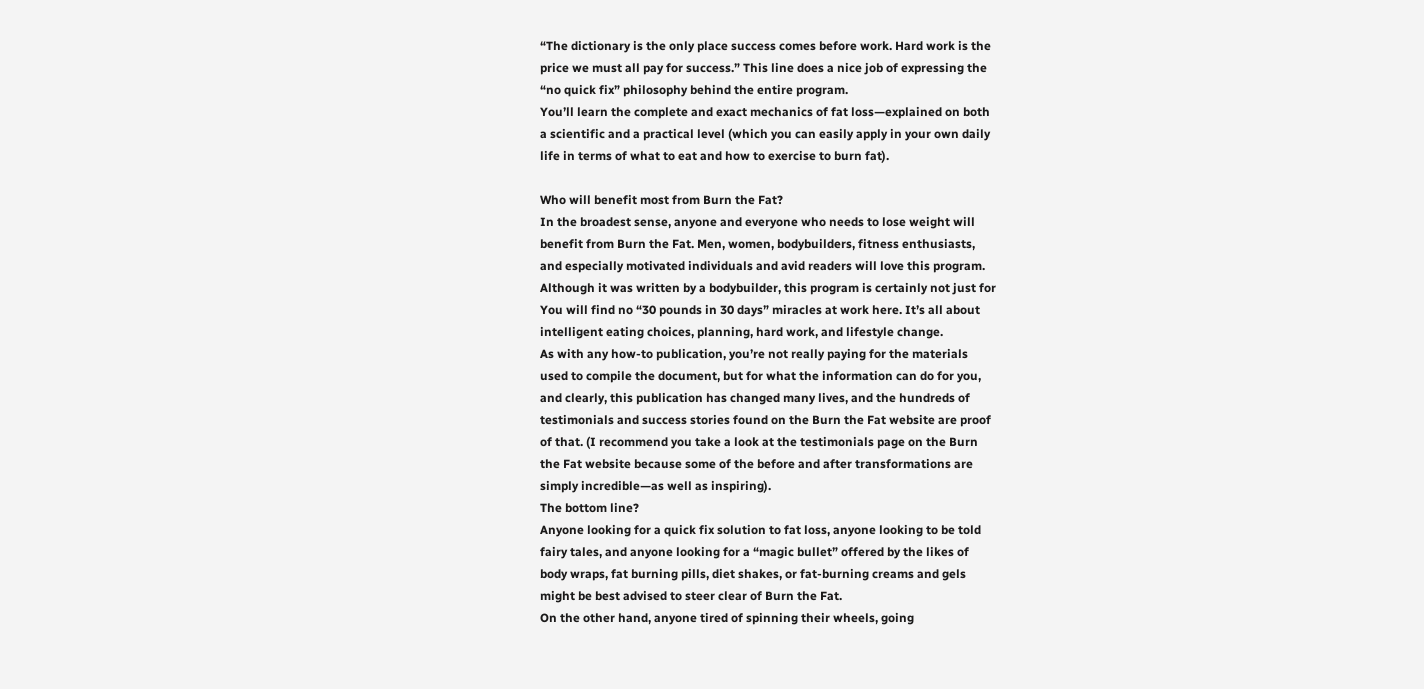“The dictionary is the only place success comes before work. Hard work is the
price we must all pay for success.” This line does a nice job of expressing the
“no quick fix” philosophy behind the entire program.
You’ll learn the complete and exact mechanics of fat loss—explained on both
a scientific and a practical level (which you can easily apply in your own daily
life in terms of what to eat and how to exercise to burn fat).

Who will benefit most from Burn the Fat?
In the broadest sense, anyone and everyone who needs to lose weight will
benefit from Burn the Fat. Men, women, bodybuilders, fitness enthusiasts,
and especially motivated individuals and avid readers will love this program.
Although it was written by a bodybuilder, this program is certainly not just for
You will find no “30 pounds in 30 days” miracles at work here. It’s all about
intelligent eating choices, planning, hard work, and lifestyle change.
As with any how-to publication, you’re not really paying for the materials
used to compile the document, but for what the information can do for you,
and clearly, this publication has changed many lives, and the hundreds of
testimonials and success stories found on the Burn the Fat website are proof
of that. (I recommend you take a look at the testimonials page on the Burn
the Fat website because some of the before and after transformations are
simply incredible—as well as inspiring).
The bottom line?
Anyone looking for a quick fix solution to fat loss, anyone looking to be told
fairy tales, and anyone looking for a “magic bullet” offered by the likes of
body wraps, fat burning pills, diet shakes, or fat-burning creams and gels
might be best advised to steer clear of Burn the Fat.
On the other hand, anyone tired of spinning their wheels, going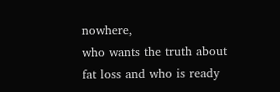nowhere,
who wants the truth about fat loss and who is ready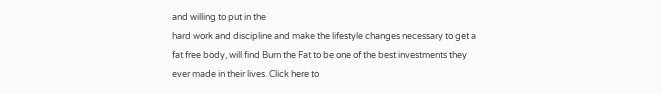and willing to put in the
hard work and discipline and make the lifestyle changes necessary to get a
fat free body, will find Burn the Fat to be one of the best investments they
ever made in their lives. Click here to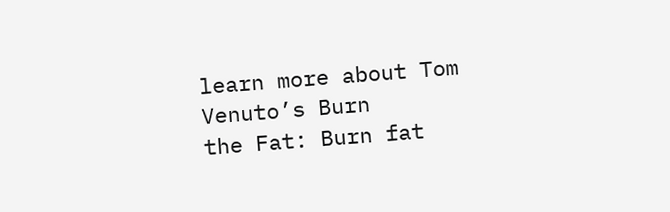learn more about Tom Venuto’s Burn
the Fat: Burn fat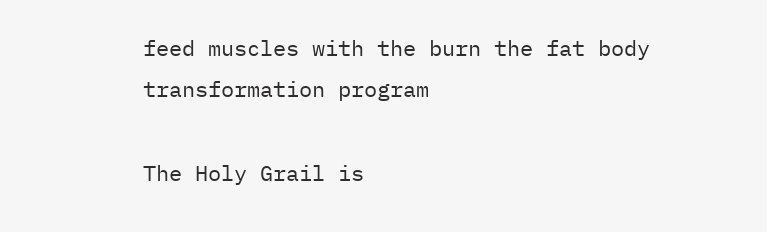feed muscles with the burn the fat body transformation program

The Holy Grail is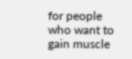for people who want to gain muscle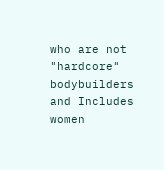who are not "hardcore" bodybuilders and Includes women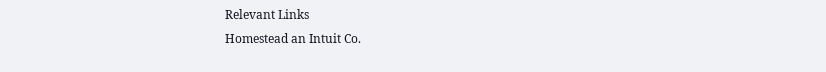Relevant Links
Homestead an Intuit Co.